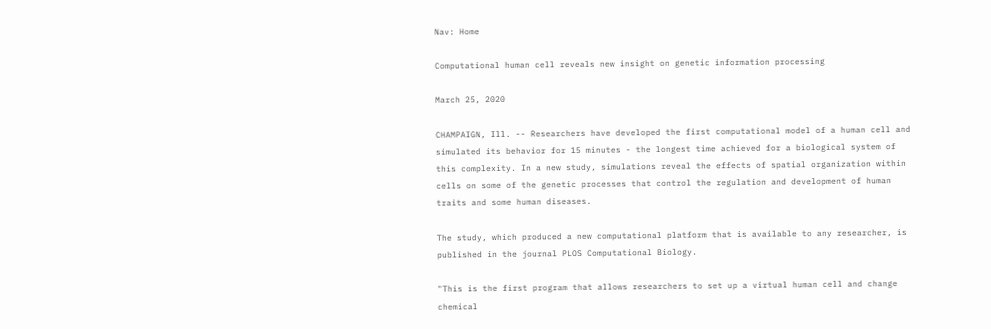Nav: Home

Computational human cell reveals new insight on genetic information processing

March 25, 2020

CHAMPAIGN, Ill. -- Researchers have developed the first computational model of a human cell and simulated its behavior for 15 minutes - the longest time achieved for a biological system of this complexity. In a new study, simulations reveal the effects of spatial organization within cells on some of the genetic processes that control the regulation and development of human traits and some human diseases.

The study, which produced a new computational platform that is available to any researcher, is published in the journal PLOS Computational Biology.

"This is the first program that allows researchers to set up a virtual human cell and change chemical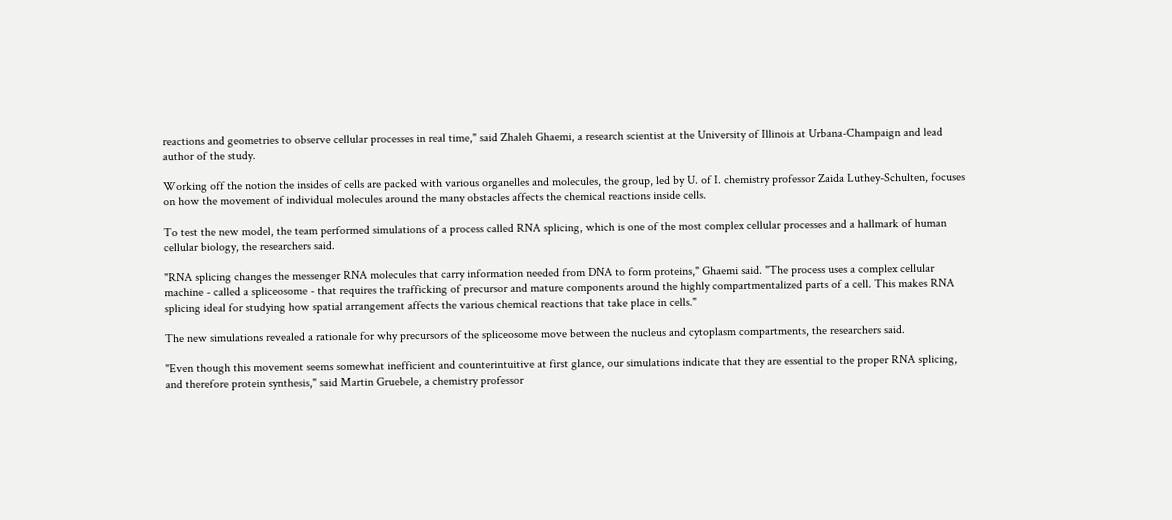reactions and geometries to observe cellular processes in real time," said Zhaleh Ghaemi, a research scientist at the University of Illinois at Urbana-Champaign and lead author of the study.

Working off the notion the insides of cells are packed with various organelles and molecules, the group, led by U. of I. chemistry professor Zaida Luthey-Schulten, focuses on how the movement of individual molecules around the many obstacles affects the chemical reactions inside cells.

To test the new model, the team performed simulations of a process called RNA splicing, which is one of the most complex cellular processes and a hallmark of human cellular biology, the researchers said.

"RNA splicing changes the messenger RNA molecules that carry information needed from DNA to form proteins," Ghaemi said. "The process uses a complex cellular machine - called a spliceosome - that requires the trafficking of precursor and mature components around the highly compartmentalized parts of a cell. This makes RNA splicing ideal for studying how spatial arrangement affects the various chemical reactions that take place in cells."

The new simulations revealed a rationale for why precursors of the spliceosome move between the nucleus and cytoplasm compartments, the researchers said.

"Even though this movement seems somewhat inefficient and counterintuitive at first glance, our simulations indicate that they are essential to the proper RNA splicing, and therefore protein synthesis," said Martin Gruebele, a chemistry professor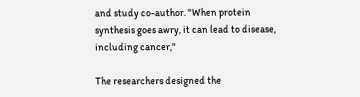and study co-author. "When protein synthesis goes awry, it can lead to disease, including cancer,"

The researchers designed the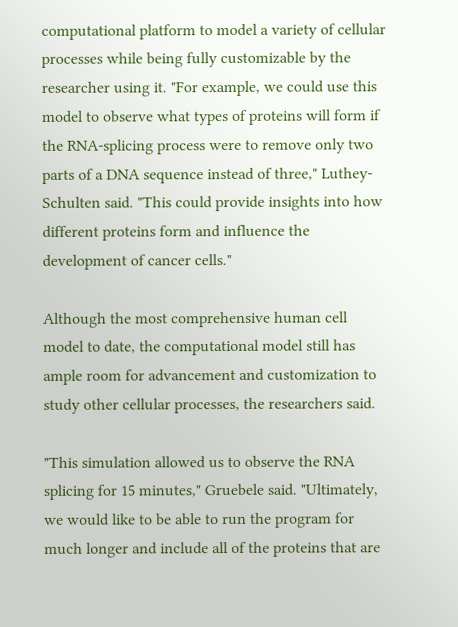computational platform to model a variety of cellular processes while being fully customizable by the researcher using it. "For example, we could use this model to observe what types of proteins will form if the RNA-splicing process were to remove only two parts of a DNA sequence instead of three," Luthey-Schulten said. "This could provide insights into how different proteins form and influence the development of cancer cells."

Although the most comprehensive human cell model to date, the computational model still has ample room for advancement and customization to study other cellular processes, the researchers said.

"This simulation allowed us to observe the RNA splicing for 15 minutes," Gruebele said. "Ultimately, we would like to be able to run the program for much longer and include all of the proteins that are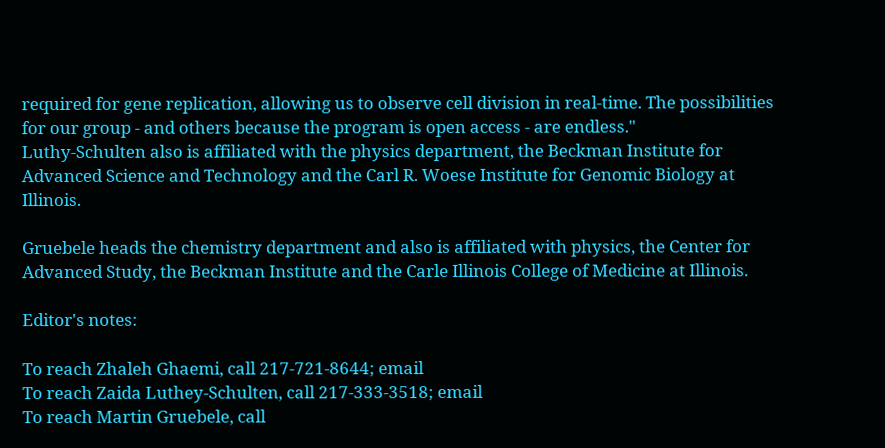required for gene replication, allowing us to observe cell division in real-time. The possibilities for our group - and others because the program is open access - are endless."
Luthy-Schulten also is affiliated with the physics department, the Beckman Institute for Advanced Science and Technology and the Carl R. Woese Institute for Genomic Biology at Illinois.

Gruebele heads the chemistry department and also is affiliated with physics, the Center for Advanced Study, the Beckman Institute and the Carle Illinois College of Medicine at Illinois.

Editor's notes:

To reach Zhaleh Ghaemi, call 217-721-8644; email
To reach Zaida Luthey-Schulten, call 217-333-3518; email
To reach Martin Gruebele, call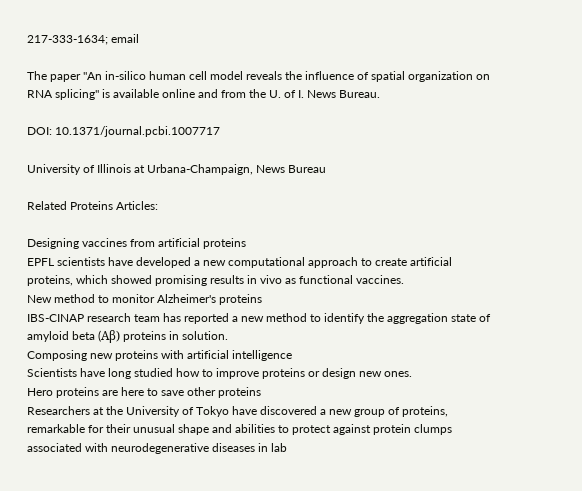217-333-1634; email

The paper "An in-silico human cell model reveals the influence of spatial organization on RNA splicing" is available online and from the U. of I. News Bureau.

DOI: 10.1371/journal.pcbi.1007717

University of Illinois at Urbana-Champaign, News Bureau

Related Proteins Articles:

Designing vaccines from artificial proteins
EPFL scientists have developed a new computational approach to create artificial proteins, which showed promising results in vivo as functional vaccines.
New method to monitor Alzheimer's proteins
IBS-CINAP research team has reported a new method to identify the aggregation state of amyloid beta (Aβ) proteins in solution.
Composing new proteins with artificial intelligence
Scientists have long studied how to improve proteins or design new ones.
Hero proteins are here to save other proteins
Researchers at the University of Tokyo have discovered a new group of proteins, remarkable for their unusual shape and abilities to protect against protein clumps associated with neurodegenerative diseases in lab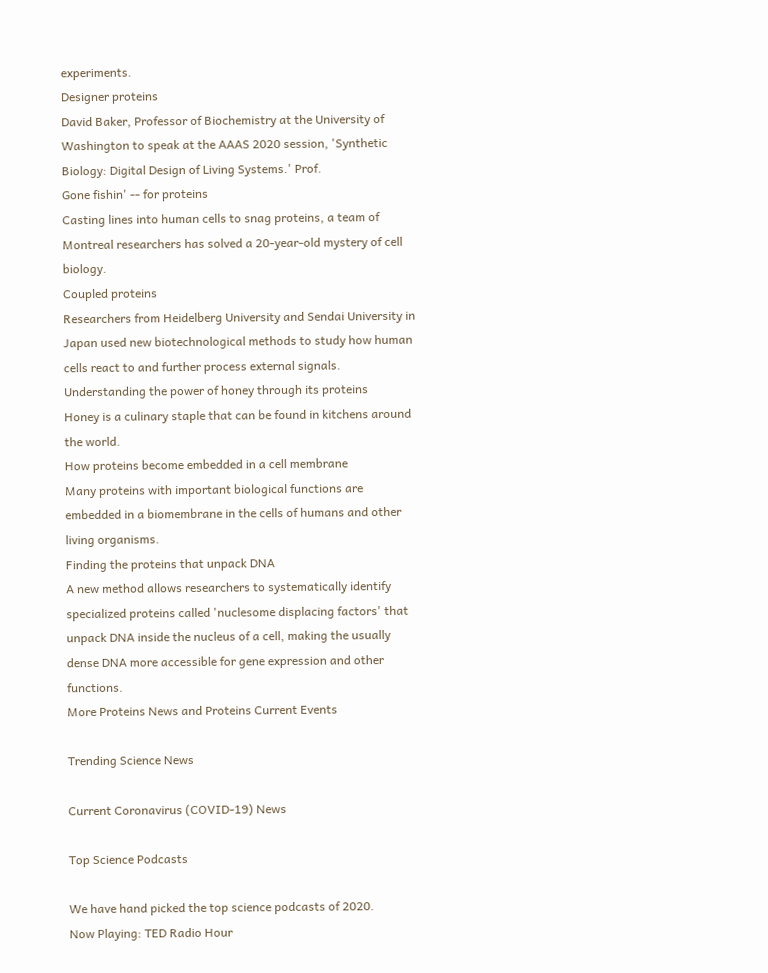experiments.
Designer proteins
David Baker, Professor of Biochemistry at the University of Washington to speak at the AAAS 2020 session, 'Synthetic Biology: Digital Design of Living Systems.' Prof.
Gone fishin' -- for proteins
Casting lines into human cells to snag proteins, a team of Montreal researchers has solved a 20-year-old mystery of cell biology.
Coupled proteins
Researchers from Heidelberg University and Sendai University in Japan used new biotechnological methods to study how human cells react to and further process external signals.
Understanding the power of honey through its proteins
Honey is a culinary staple that can be found in kitchens around the world.
How proteins become embedded in a cell membrane
Many proteins with important biological functions are embedded in a biomembrane in the cells of humans and other living organisms.
Finding the proteins that unpack DNA
A new method allows researchers to systematically identify specialized proteins called 'nuclesome displacing factors' that unpack DNA inside the nucleus of a cell, making the usually dense DNA more accessible for gene expression and other functions.
More Proteins News and Proteins Current Events

Trending Science News

Current Coronavirus (COVID-19) News

Top Science Podcasts

We have hand picked the top science podcasts of 2020.
Now Playing: TED Radio Hour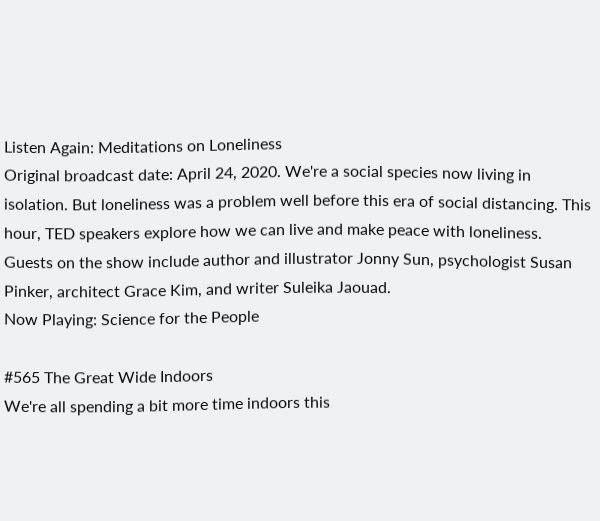Listen Again: Meditations on Loneliness
Original broadcast date: April 24, 2020. We're a social species now living in isolation. But loneliness was a problem well before this era of social distancing. This hour, TED speakers explore how we can live and make peace with loneliness. Guests on the show include author and illustrator Jonny Sun, psychologist Susan Pinker, architect Grace Kim, and writer Suleika Jaouad.
Now Playing: Science for the People

#565 The Great Wide Indoors
We're all spending a bit more time indoors this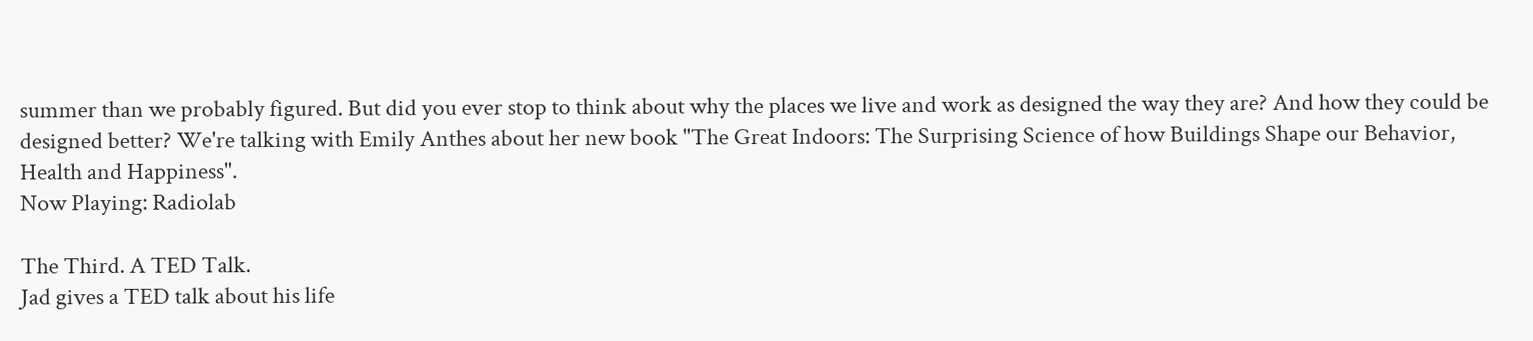summer than we probably figured. But did you ever stop to think about why the places we live and work as designed the way they are? And how they could be designed better? We're talking with Emily Anthes about her new book "The Great Indoors: The Surprising Science of how Buildings Shape our Behavior, Health and Happiness".
Now Playing: Radiolab

The Third. A TED Talk.
Jad gives a TED talk about his life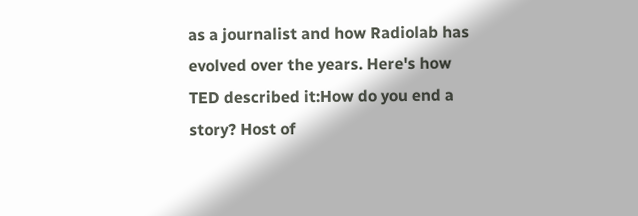as a journalist and how Radiolab has evolved over the years. Here's how TED described it:How do you end a story? Host of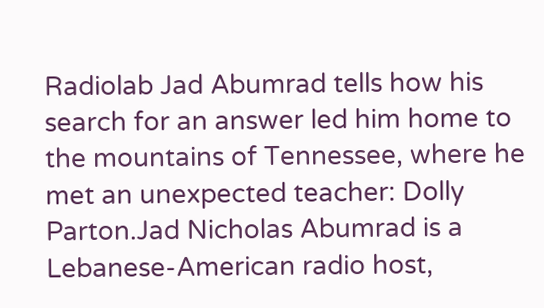Radiolab Jad Abumrad tells how his search for an answer led him home to the mountains of Tennessee, where he met an unexpected teacher: Dolly Parton.Jad Nicholas Abumrad is a Lebanese-American radio host,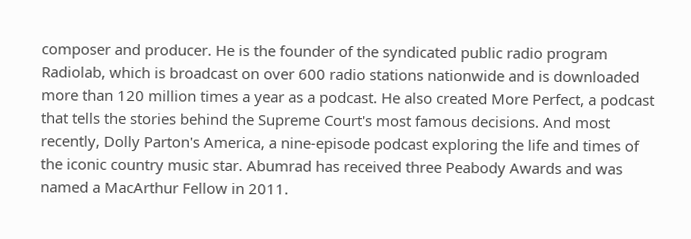composer and producer. He is the founder of the syndicated public radio program Radiolab, which is broadcast on over 600 radio stations nationwide and is downloaded more than 120 million times a year as a podcast. He also created More Perfect, a podcast that tells the stories behind the Supreme Court's most famous decisions. And most recently, Dolly Parton's America, a nine-episode podcast exploring the life and times of the iconic country music star. Abumrad has received three Peabody Awards and was named a MacArthur Fellow in 2011.